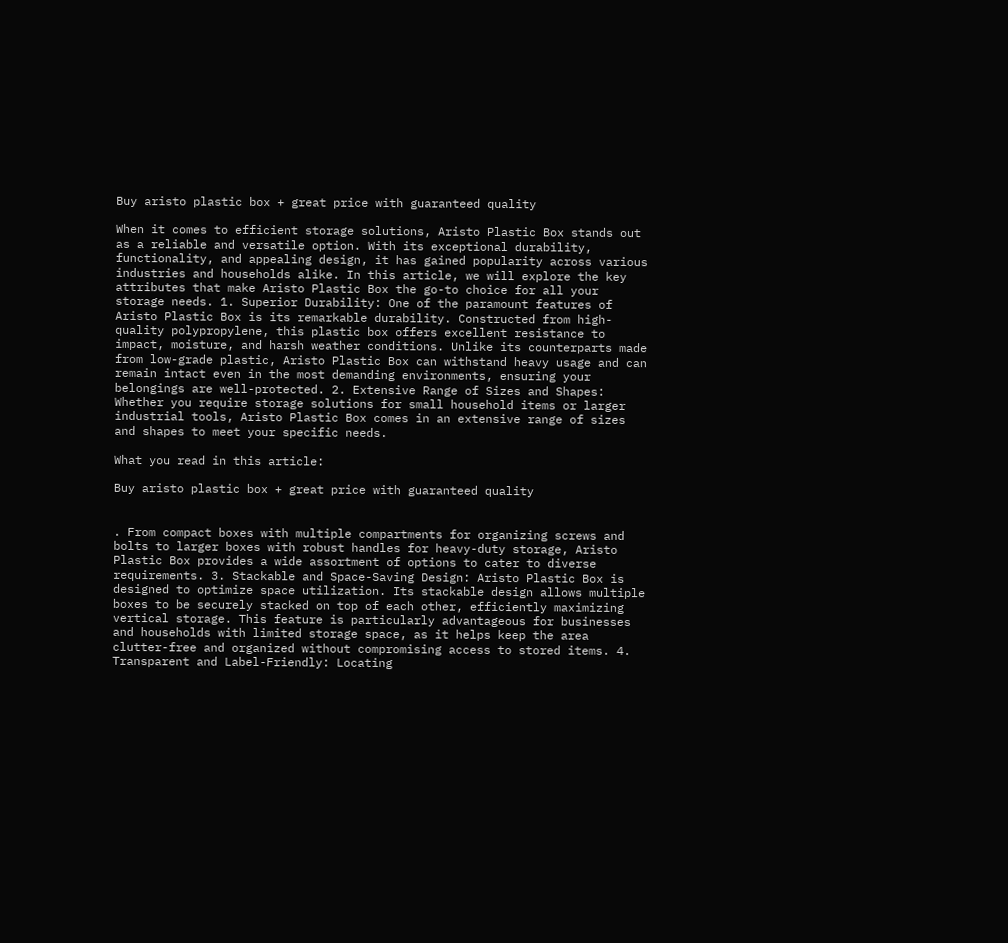Buy aristo plastic box + great price with guaranteed quality

When it comes to efficient storage solutions, Aristo Plastic Box stands out as a reliable and versatile option. With its exceptional durability, functionality, and appealing design, it has gained popularity across various industries and households alike. In this article, we will explore the key attributes that make Aristo Plastic Box the go-to choice for all your storage needs. 1. Superior Durability: One of the paramount features of Aristo Plastic Box is its remarkable durability. Constructed from high-quality polypropylene, this plastic box offers excellent resistance to impact, moisture, and harsh weather conditions. Unlike its counterparts made from low-grade plastic, Aristo Plastic Box can withstand heavy usage and can remain intact even in the most demanding environments, ensuring your belongings are well-protected. 2. Extensive Range of Sizes and Shapes: Whether you require storage solutions for small household items or larger industrial tools, Aristo Plastic Box comes in an extensive range of sizes and shapes to meet your specific needs.

What you read in this article:

Buy aristo plastic box + great price with guaranteed quality


. From compact boxes with multiple compartments for organizing screws and bolts to larger boxes with robust handles for heavy-duty storage, Aristo Plastic Box provides a wide assortment of options to cater to diverse requirements. 3. Stackable and Space-Saving Design: Aristo Plastic Box is designed to optimize space utilization. Its stackable design allows multiple boxes to be securely stacked on top of each other, efficiently maximizing vertical storage. This feature is particularly advantageous for businesses and households with limited storage space, as it helps keep the area clutter-free and organized without compromising access to stored items. 4. Transparent and Label-Friendly: Locating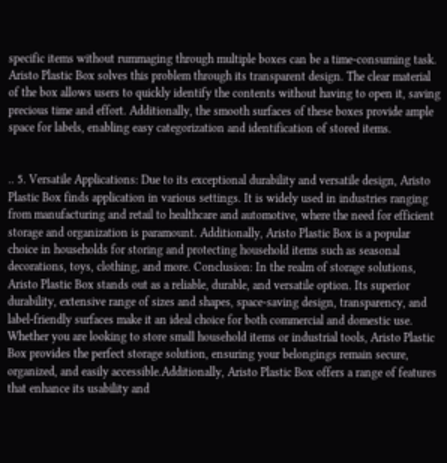specific items without rummaging through multiple boxes can be a time-consuming task. Aristo Plastic Box solves this problem through its transparent design. The clear material of the box allows users to quickly identify the contents without having to open it, saving precious time and effort. Additionally, the smooth surfaces of these boxes provide ample space for labels, enabling easy categorization and identification of stored items.


.. 5. Versatile Applications: Due to its exceptional durability and versatile design, Aristo Plastic Box finds application in various settings. It is widely used in industries ranging from manufacturing and retail to healthcare and automotive, where the need for efficient storage and organization is paramount. Additionally, Aristo Plastic Box is a popular choice in households for storing and protecting household items such as seasonal decorations, toys, clothing, and more. Conclusion: In the realm of storage solutions, Aristo Plastic Box stands out as a reliable, durable, and versatile option. Its superior durability, extensive range of sizes and shapes, space-saving design, transparency, and label-friendly surfaces make it an ideal choice for both commercial and domestic use. Whether you are looking to store small household items or industrial tools, Aristo Plastic Box provides the perfect storage solution, ensuring your belongings remain secure, organized, and easily accessible.Additionally, Aristo Plastic Box offers a range of features that enhance its usability and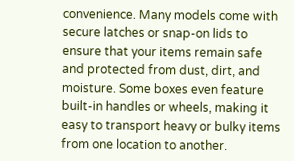convenience. Many models come with secure latches or snap-on lids to ensure that your items remain safe and protected from dust, dirt, and moisture. Some boxes even feature built-in handles or wheels, making it easy to transport heavy or bulky items from one location to another.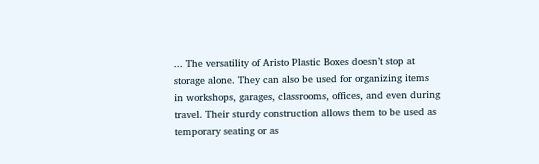... The versatility of Aristo Plastic Boxes doesn’t stop at storage alone. They can also be used for organizing items in workshops, garages, classrooms, offices, and even during travel. Their sturdy construction allows them to be used as temporary seating or as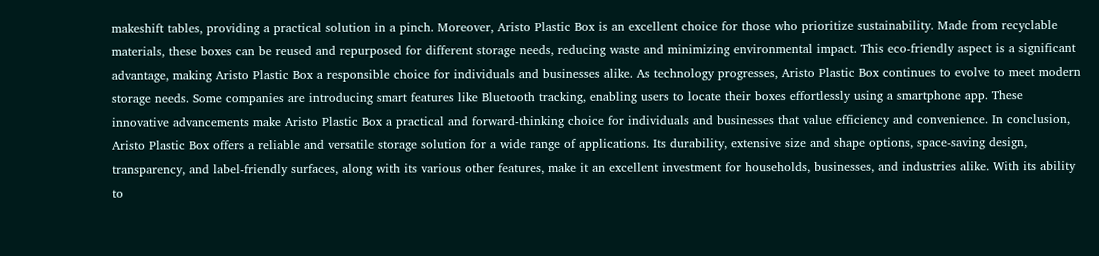makeshift tables, providing a practical solution in a pinch. Moreover, Aristo Plastic Box is an excellent choice for those who prioritize sustainability. Made from recyclable materials, these boxes can be reused and repurposed for different storage needs, reducing waste and minimizing environmental impact. This eco-friendly aspect is a significant advantage, making Aristo Plastic Box a responsible choice for individuals and businesses alike. As technology progresses, Aristo Plastic Box continues to evolve to meet modern storage needs. Some companies are introducing smart features like Bluetooth tracking, enabling users to locate their boxes effortlessly using a smartphone app. These innovative advancements make Aristo Plastic Box a practical and forward-thinking choice for individuals and businesses that value efficiency and convenience. In conclusion, Aristo Plastic Box offers a reliable and versatile storage solution for a wide range of applications. Its durability, extensive size and shape options, space-saving design, transparency, and label-friendly surfaces, along with its various other features, make it an excellent investment for households, businesses, and industries alike. With its ability to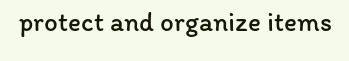protect and organize items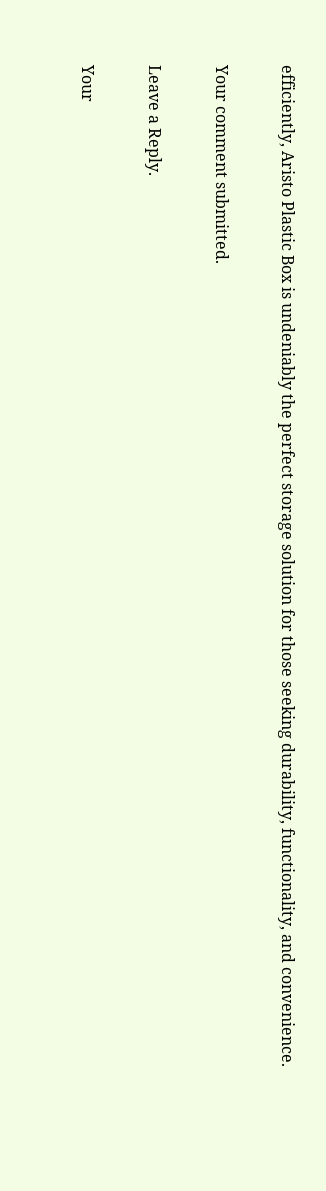efficiently, Aristo Plastic Box is undeniably the perfect storage solution for those seeking durability, functionality, and convenience.

Your comment submitted.

Leave a Reply.

Your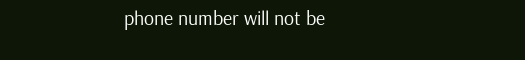phone number will not be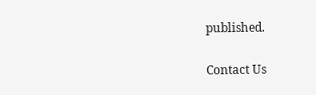published.

Contact Us